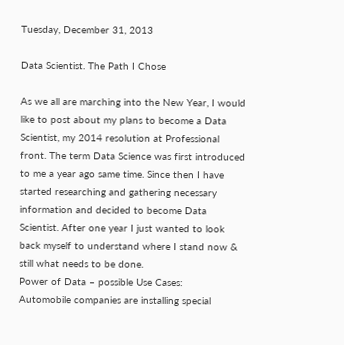Tuesday, December 31, 2013

Data Scientist. The Path I Chose

As we all are marching into the New Year, I would like to post about my plans to become a Data Scientist, my 2014 resolution at Professional front. The term Data Science was first introduced to me a year ago same time. Since then I have started researching and gathering necessary information and decided to become Data Scientist. After one year I just wanted to look back myself to understand where I stand now & still what needs to be done.
Power of Data – possible Use Cases:
Automobile companies are installing special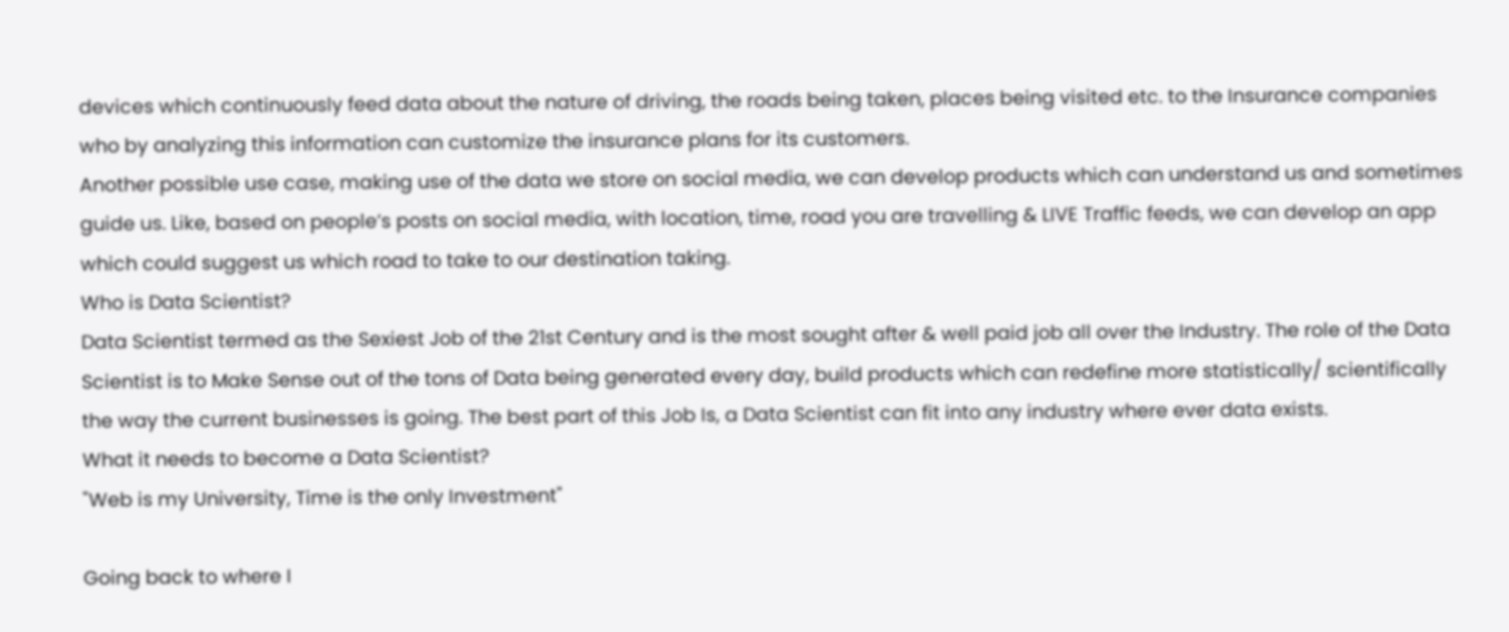devices which continuously feed data about the nature of driving, the roads being taken, places being visited etc. to the Insurance companies who by analyzing this information can customize the insurance plans for its customers.
Another possible use case, making use of the data we store on social media, we can develop products which can understand us and sometimes guide us. Like, based on people’s posts on social media, with location, time, road you are travelling & LIVE Traffic feeds, we can develop an app which could suggest us which road to take to our destination taking.
Who is Data Scientist?
Data Scientist termed as the Sexiest Job of the 21st Century and is the most sought after & well paid job all over the Industry. The role of the Data Scientist is to Make Sense out of the tons of Data being generated every day, build products which can redefine more statistically/ scientifically the way the current businesses is going. The best part of this Job Is, a Data Scientist can fit into any industry where ever data exists.
What it needs to become a Data Scientist?
"Web is my University, Time is the only Investment"

Going back to where I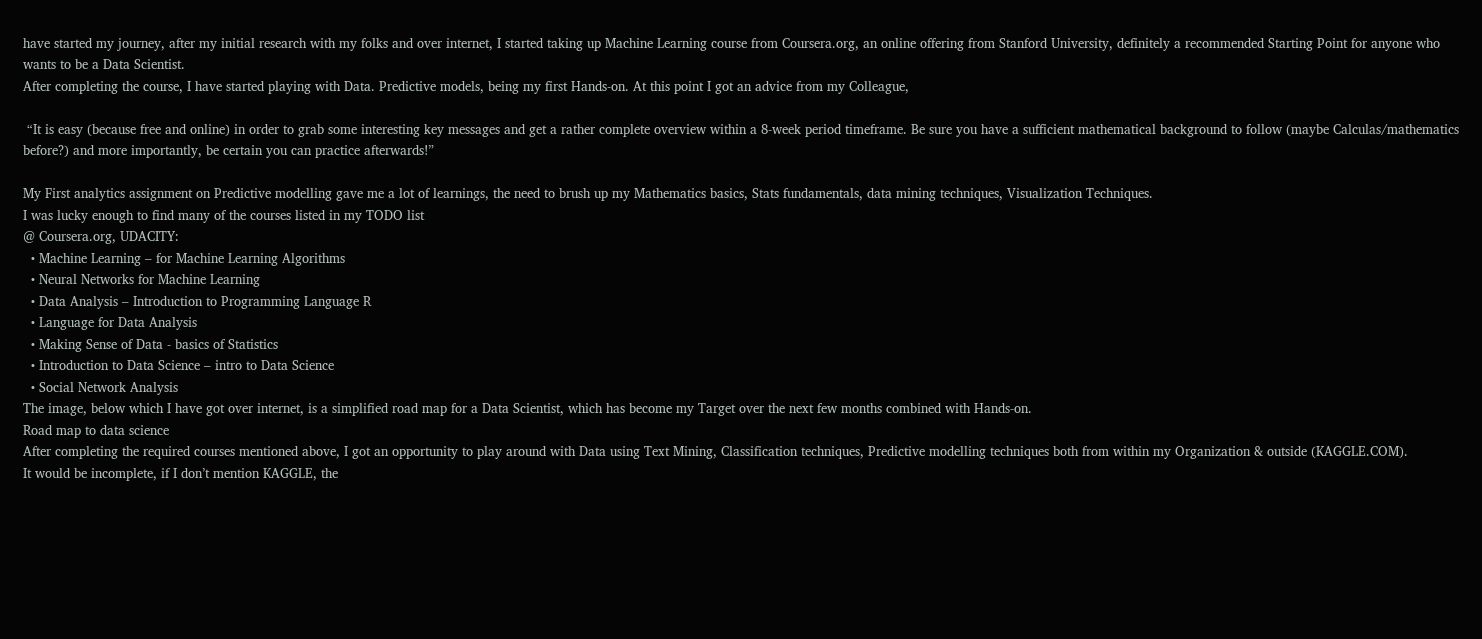have started my journey, after my initial research with my folks and over internet, I started taking up Machine Learning course from Coursera.org, an online offering from Stanford University, definitely a recommended Starting Point for anyone who wants to be a Data Scientist.
After completing the course, I have started playing with Data. Predictive models, being my first Hands-on. At this point I got an advice from my Colleague,

 “It is easy (because free and online) in order to grab some interesting key messages and get a rather complete overview within a 8-week period timeframe. Be sure you have a sufficient mathematical background to follow (maybe Calculas/mathematics before?) and more importantly, be certain you can practice afterwards!”

My First analytics assignment on Predictive modelling gave me a lot of learnings, the need to brush up my Mathematics basics, Stats fundamentals, data mining techniques, Visualization Techniques.
I was lucky enough to find many of the courses listed in my TODO list
@ Coursera.org, UDACITY:
  • Machine Learning – for Machine Learning Algorithms
  • Neural Networks for Machine Learning
  • Data Analysis – Introduction to Programming Language R
  • Language for Data Analysis
  • Making Sense of Data - basics of Statistics
  • Introduction to Data Science – intro to Data Science
  • Social Network Analysis
The image, below which I have got over internet, is a simplified road map for a Data Scientist, which has become my Target over the next few months combined with Hands-on.
Road map to data science
After completing the required courses mentioned above, I got an opportunity to play around with Data using Text Mining, Classification techniques, Predictive modelling techniques both from within my Organization & outside (KAGGLE.COM).
It would be incomplete, if I don’t mention KAGGLE, the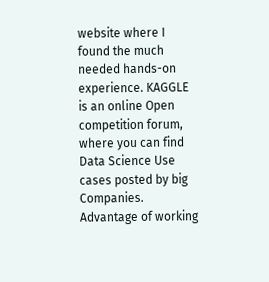website where I found the much needed hands-on experience. KAGGLE is an online Open competition forum, where you can find Data Science Use cases posted by big Companies. Advantage of working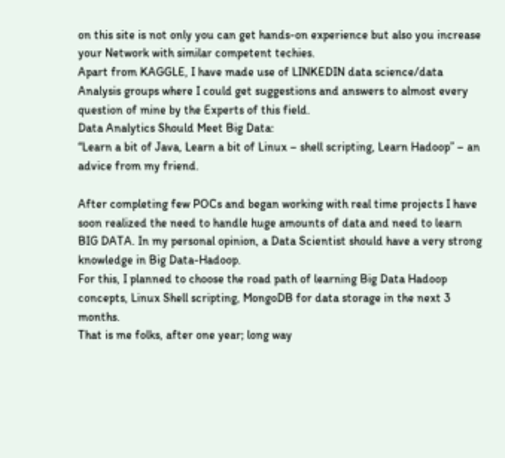on this site is not only you can get hands-on experience but also you increase your Network with similar competent techies.
Apart from KAGGLE, I have made use of LINKEDIN data science/data Analysis groups where I could get suggestions and answers to almost every question of mine by the Experts of this field.
Data Analytics Should Meet Big Data:
“Learn a bit of Java, Learn a bit of Linux – shell scripting, Learn Hadoop” – an advice from my friend.

After completing few POCs and began working with real time projects I have soon realized the need to handle huge amounts of data and need to learn BIG DATA. In my personal opinion, a Data Scientist should have a very strong knowledge in Big Data-Hadoop.
For this, I planned to choose the road path of learning Big Data Hadoop concepts, Linux Shell scripting, MongoDB for data storage in the next 3 months.
That is me folks, after one year; long way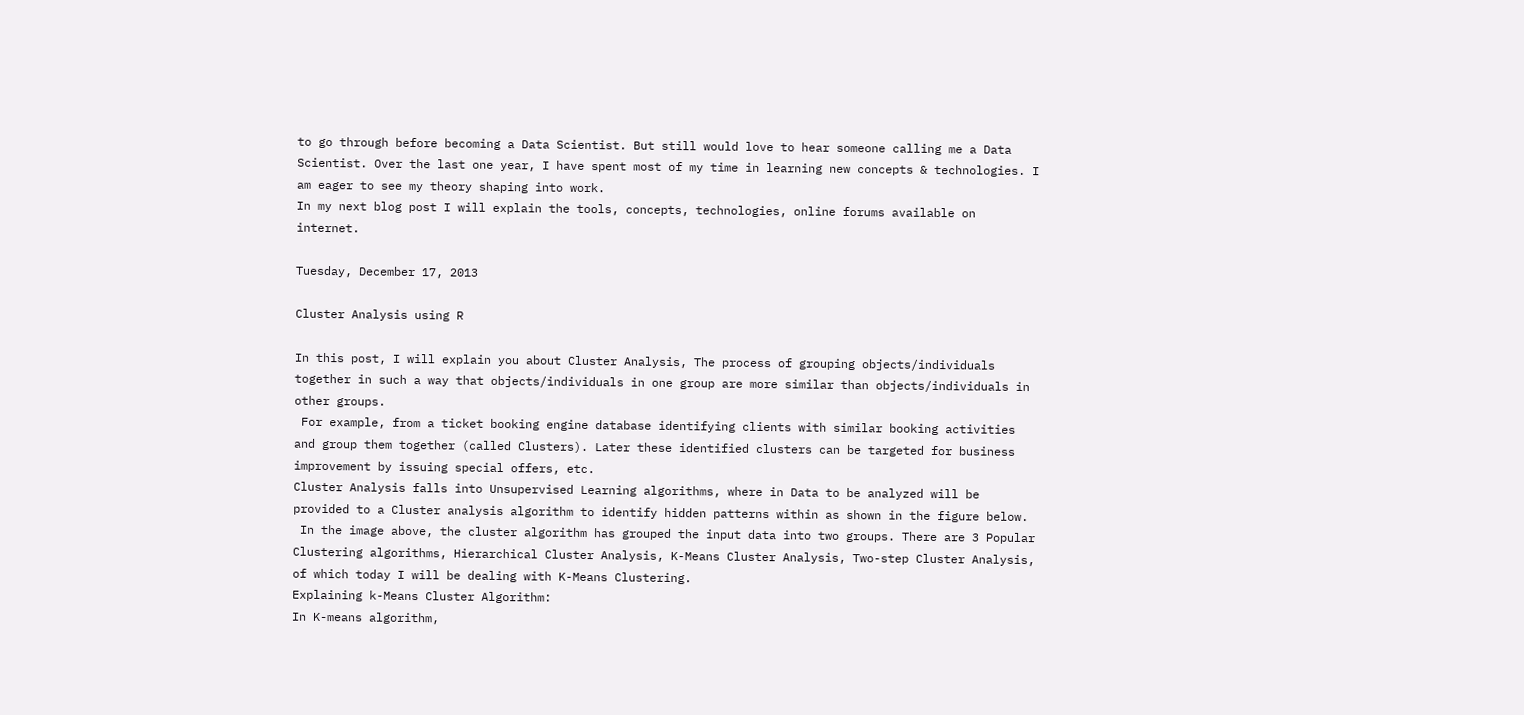to go through before becoming a Data Scientist. But still would love to hear someone calling me a Data Scientist. Over the last one year, I have spent most of my time in learning new concepts & technologies. I am eager to see my theory shaping into work.
In my next blog post I will explain the tools, concepts, technologies, online forums available on internet.

Tuesday, December 17, 2013

Cluster Analysis using R

In this post, I will explain you about Cluster Analysis, The process of grouping objects/individuals together in such a way that objects/individuals in one group are more similar than objects/individuals in other groups.
 For example, from a ticket booking engine database identifying clients with similar booking activities and group them together (called Clusters). Later these identified clusters can be targeted for business improvement by issuing special offers, etc.
Cluster Analysis falls into Unsupervised Learning algorithms, where in Data to be analyzed will be provided to a Cluster analysis algorithm to identify hidden patterns within as shown in the figure below.
 In the image above, the cluster algorithm has grouped the input data into two groups. There are 3 Popular Clustering algorithms, Hierarchical Cluster Analysis, K-Means Cluster Analysis, Two-step Cluster Analysis, of which today I will be dealing with K-Means Clustering.
Explaining k-Means Cluster Algorithm:
In K-means algorithm,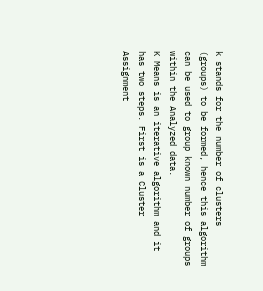k stands for the number of clusters (groups) to be formed, hence this algorithm can be used to group known number of groups within the Analyzed data.
K Means is an iterative algorithm and it has two steps. First is a Cluster Assignment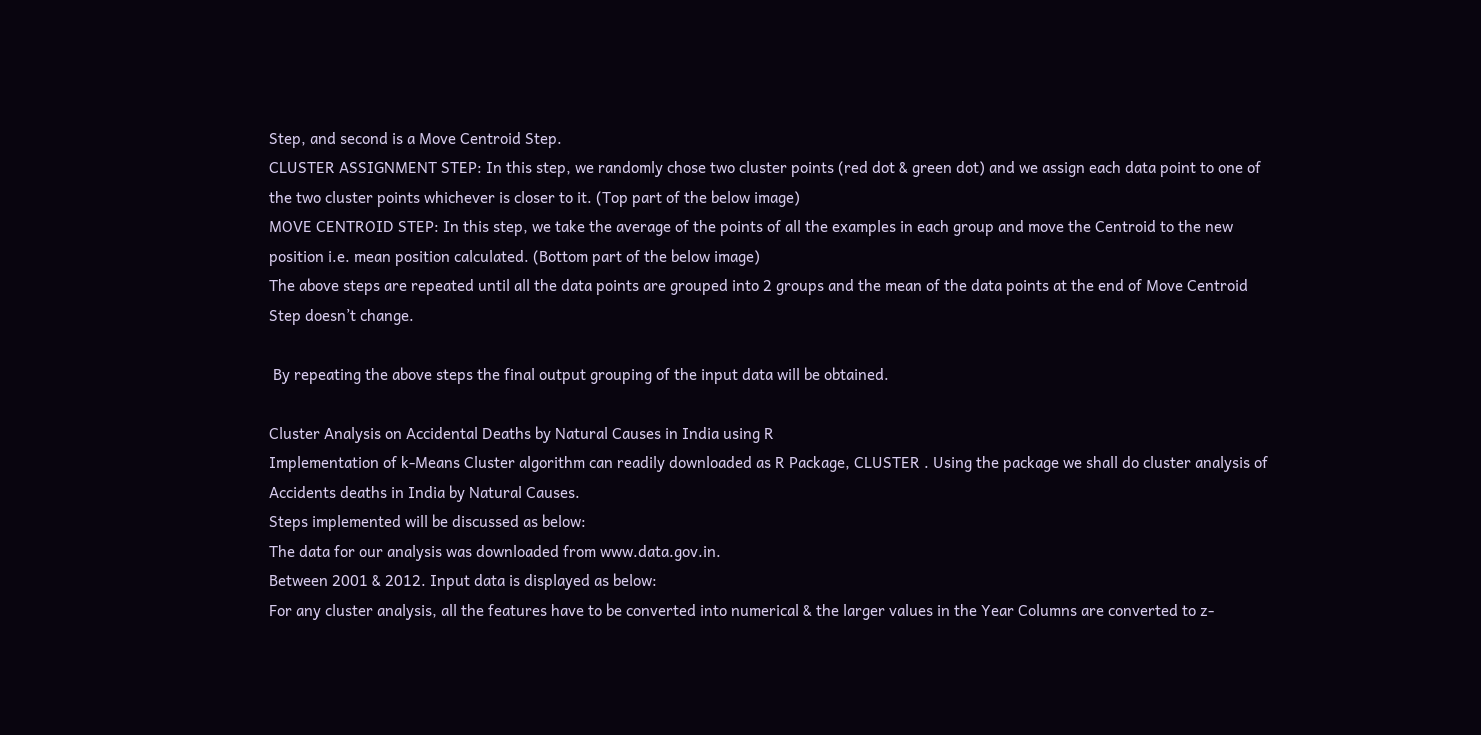Step, and second is a Move Centroid Step.
CLUSTER ASSIGNMENT STEP: In this step, we randomly chose two cluster points (red dot & green dot) and we assign each data point to one of the two cluster points whichever is closer to it. (Top part of the below image)
MOVE CENTROID STEP: In this step, we take the average of the points of all the examples in each group and move the Centroid to the new position i.e. mean position calculated. (Bottom part of the below image)
The above steps are repeated until all the data points are grouped into 2 groups and the mean of the data points at the end of Move Centroid Step doesn’t change.

 By repeating the above steps the final output grouping of the input data will be obtained.

Cluster Analysis on Accidental Deaths by Natural Causes in India using R
Implementation of k-Means Cluster algorithm can readily downloaded as R Package, CLUSTER . Using the package we shall do cluster analysis of Accidents deaths in India by Natural Causes.
Steps implemented will be discussed as below:
The data for our analysis was downloaded from www.data.gov.in.
Between 2001 & 2012. Input data is displayed as below:
For any cluster analysis, all the features have to be converted into numerical & the larger values in the Year Columns are converted to z-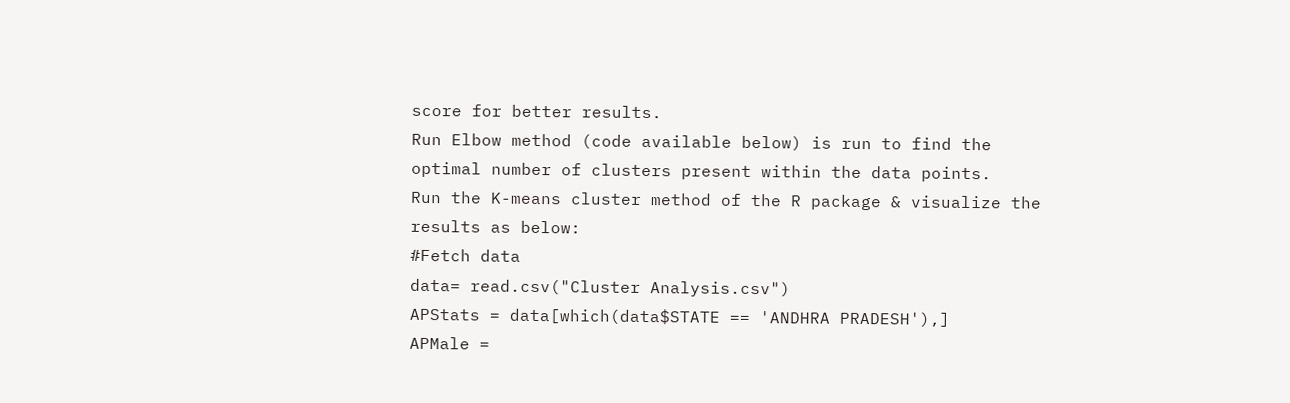score for better results.
Run Elbow method (code available below) is run to find the optimal number of clusters present within the data points.
Run the K-means cluster method of the R package & visualize the results as below:
#Fetch data
data= read.csv("Cluster Analysis.csv")
APStats = data[which(data$STATE == 'ANDHRA PRADESH'),]
APMale =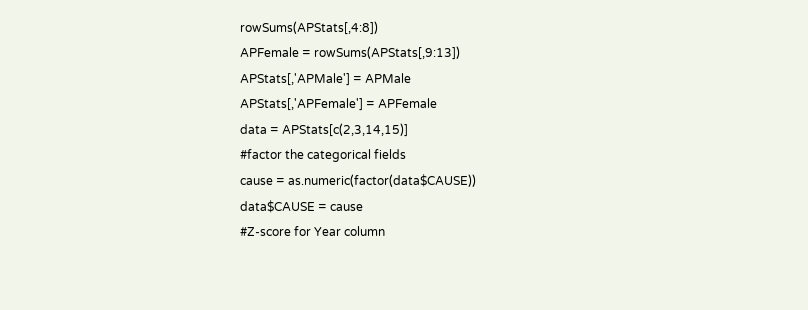rowSums(APStats[,4:8])
APFemale = rowSums(APStats[,9:13])
APStats[,'APMale'] = APMale
APStats[,'APFemale'] = APFemale
data = APStats[c(2,3,14,15)]
#factor the categorical fields
cause = as.numeric(factor(data$CAUSE))
data$CAUSE = cause
#Z-score for Year column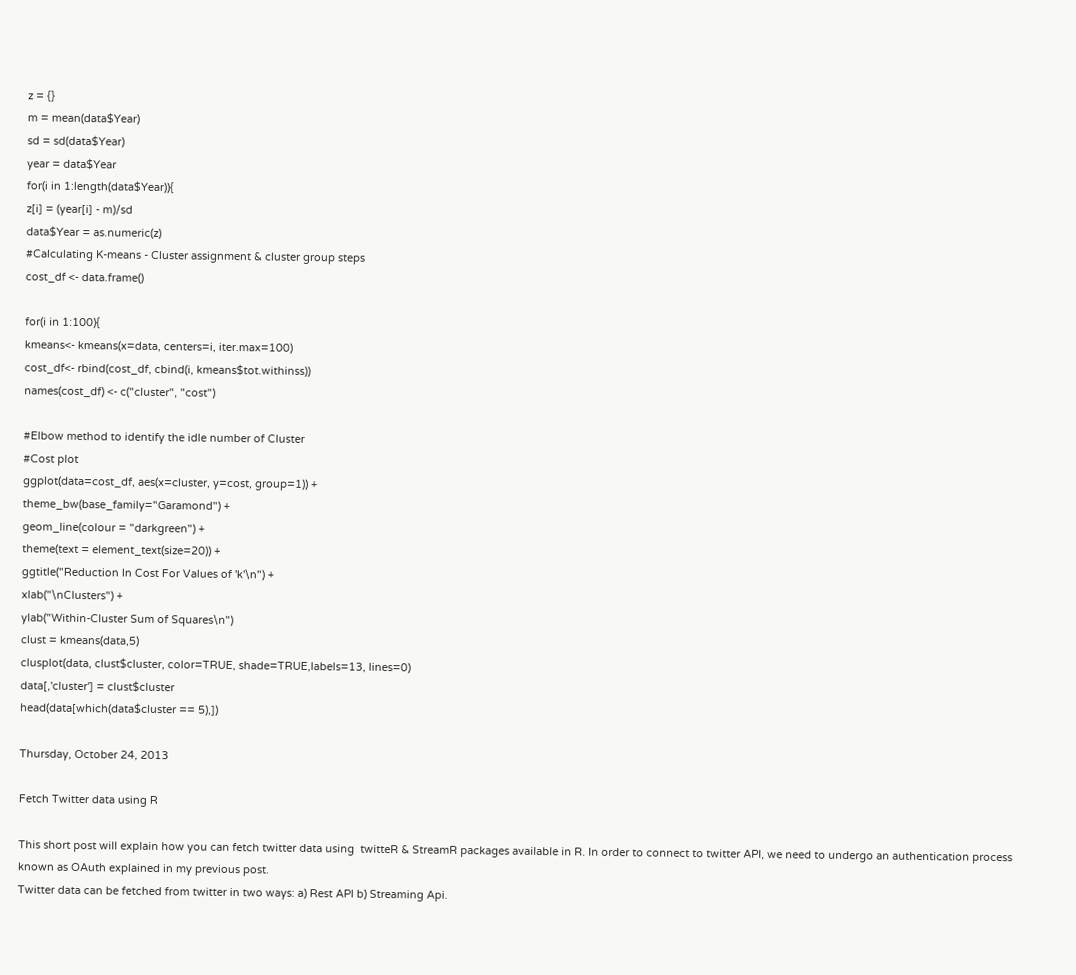z = {}
m = mean(data$Year)
sd = sd(data$Year)
year = data$Year
for(i in 1:length(data$Year)){
z[i] = (year[i] - m)/sd
data$Year = as.numeric(z)
#Calculating K-means - Cluster assignment & cluster group steps
cost_df <- data.frame()

for(i in 1:100){
kmeans<- kmeans(x=data, centers=i, iter.max=100)
cost_df<- rbind(cost_df, cbind(i, kmeans$tot.withinss))
names(cost_df) <- c("cluster", "cost")

#Elbow method to identify the idle number of Cluster
#Cost plot
ggplot(data=cost_df, aes(x=cluster, y=cost, group=1)) +
theme_bw(base_family="Garamond") +
geom_line(colour = "darkgreen") +
theme(text = element_text(size=20)) +
ggtitle("Reduction In Cost For Values of 'k'\n") +
xlab("\nClusters") +
ylab("Within-Cluster Sum of Squares\n")
clust = kmeans(data,5)
clusplot(data, clust$cluster, color=TRUE, shade=TRUE,labels=13, lines=0)
data[,'cluster'] = clust$cluster
head(data[which(data$cluster == 5),])

Thursday, October 24, 2013

Fetch Twitter data using R

This short post will explain how you can fetch twitter data using  twitteR & StreamR packages available in R. In order to connect to twitter API, we need to undergo an authentication process known as OAuth explained in my previous post.
Twitter data can be fetched from twitter in two ways: a) Rest API b) Streaming Api.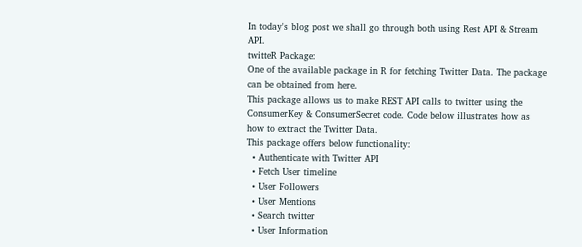In today's blog post we shall go through both using Rest API & Stream API.
twitteR Package:
One of the available package in R for fetching Twitter Data. The package can be obtained from here.
This package allows us to make REST API calls to twitter using the ConsumerKey & ConsumerSecret code. Code below illustrates how as how to extract the Twitter Data.
This package offers below functionality:
  • Authenticate with Twitter API
  • Fetch User timeline
  • User Followers
  • User Mentions
  • Search twitter
  • User Information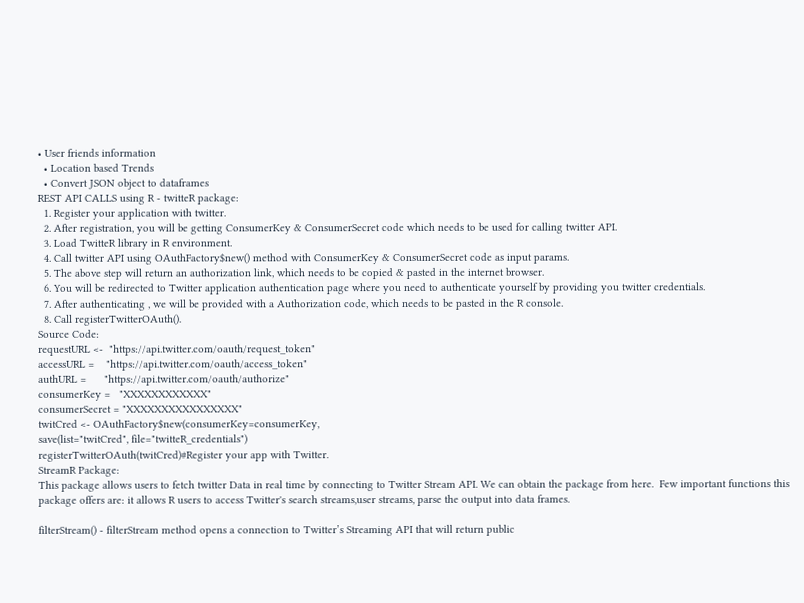• User friends information
  • Location based Trends
  • Convert JSON object to dataframes
REST API CALLS using R - twitteR package:
  1. Register your application with twitter.
  2. After registration, you will be getting ConsumerKey & ConsumerSecret code which needs to be used for calling twitter API.
  3. Load TwitteR library in R environment.
  4. Call twitter API using OAuthFactory$new() method with ConsumerKey & ConsumerSecret code as input params.
  5. The above step will return an authorization link, which needs to be copied & pasted in the internet browser.
  6. You will be redirected to Twitter application authentication page where you need to authenticate yourself by providing you twitter credentials.
  7. After authenticating , we will be provided with a Authorization code, which needs to be pasted in the R console.
  8. Call registerTwitterOAuth().
Source Code:
requestURL <-  "https://api.twitter.com/oauth/request_token"
accessURL =    "https://api.twitter.com/oauth/access_token"
authURL =      "https://api.twitter.com/oauth/authorize"
consumerKey =   "XXXXXXXXXXXX"
consumerSecret = "XXXXXXXXXXXXXXXX"
twitCred <- OAuthFactory$new(consumerKey=consumerKey,
save(list="twitCred", file="twitteR_credentials")
registerTwitterOAuth(twitCred)#Register your app with Twitter.
StreamR Package:
This package allows users to fetch twitter Data in real time by connecting to Twitter Stream API. We can obtain the package from here.  Few important functions this package offers are: it allows R users to access Twitter's search streams,user streams, parse the output into data frames.

filterStream() - filterStream method opens a connection to Twitter’s Streaming API that will return public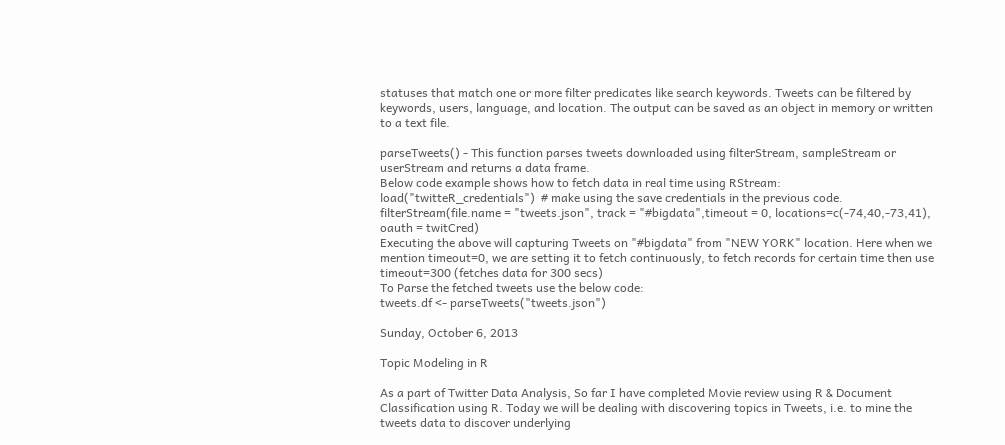statuses that match one or more filter predicates like search keywords. Tweets can be filtered by keywords, users, language, and location. The output can be saved as an object in memory or written to a text file.

parseTweets() - This function parses tweets downloaded using filterStream, sampleStream or userStream and returns a data frame.
Below code example shows how to fetch data in real time using RStream:
load("twitteR_credentials")  # make using the save credentials in the previous code.
filterStream(file.name = "tweets.json", track = "#bigdata",timeout = 0, locations=c(-74,40,-73,41), oauth = twitCred)
Executing the above will capturing Tweets on "#bigdata" from "NEW YORK" location. Here when we mention timeout=0, we are setting it to fetch continuously, to fetch records for certain time then use timeout=300 (fetches data for 300 secs)
To Parse the fetched tweets use the below code:
tweets.df <- parseTweets("tweets.json")

Sunday, October 6, 2013

Topic Modeling in R

As a part of Twitter Data Analysis, So far I have completed Movie review using R & Document Classification using R. Today we will be dealing with discovering topics in Tweets, i.e. to mine the tweets data to discover underlying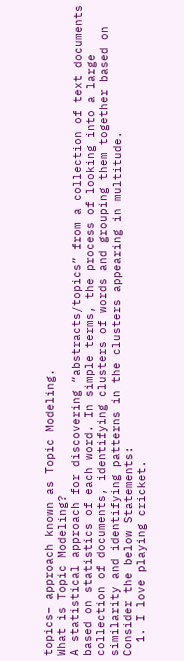topics– approach known as Topic Modeling.
What is Topic Modeling?
A statistical approach for discovering “abstracts/topics” from a collection of text documents based on statistics of each word. In simple terms, the process of looking into a large collection of documents, identifying clusters of words and grouping them together based on similarity and identifying patterns in the clusters appearing in multitude.
Consider the below Statements:
  1. I love playing cricket.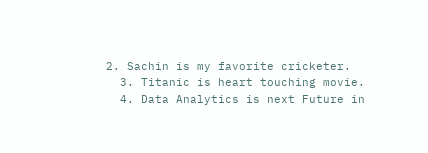2. Sachin is my favorite cricketer.
  3. Titanic is heart touching movie.
  4. Data Analytics is next Future in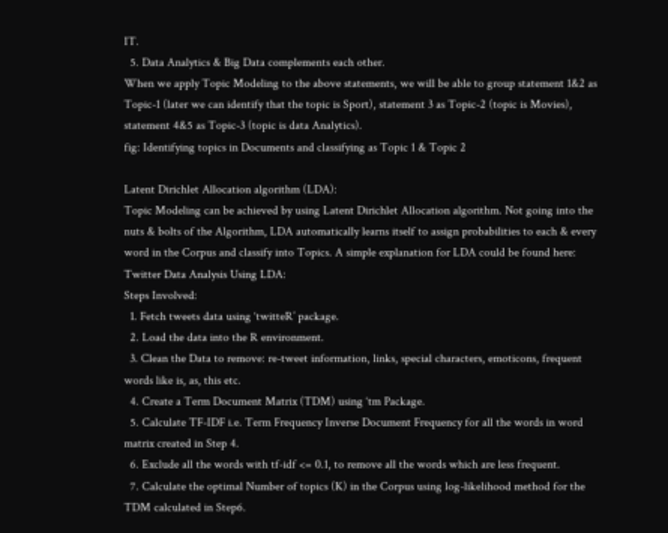IT.
  5. Data Analytics & Big Data complements each other.
When we apply Topic Modeling to the above statements, we will be able to group statement 1&2 as Topic-1 (later we can identify that the topic is Sport), statement 3 as Topic-2 (topic is Movies), statement 4&5 as Topic-3 (topic is data Analytics).
fig: Identifying topics in Documents and classifying as Topic 1 & Topic 2

Latent Dirichlet Allocation algorithm (LDA):
Topic Modeling can be achieved by using Latent Dirichlet Allocation algorithm. Not going into the nuts & bolts of the Algorithm, LDA automatically learns itself to assign probabilities to each & every word in the Corpus and classify into Topics. A simple explanation for LDA could be found here:
Twitter Data Analysis Using LDA:
Steps Involved:
  1. Fetch tweets data using ‘twitteR’ package.
  2. Load the data into the R environment.
  3. Clean the Data to remove: re-tweet information, links, special characters, emoticons, frequent words like is, as, this etc.
  4. Create a Term Document Matrix (TDM) using ‘tm Package.
  5. Calculate TF-IDF i.e. Term Frequency Inverse Document Frequency for all the words in word matrix created in Step 4.
  6. Exclude all the words with tf-idf <= 0.1, to remove all the words which are less frequent.
  7. Calculate the optimal Number of topics (K) in the Corpus using log-likelihood method for the TDM calculated in Step6.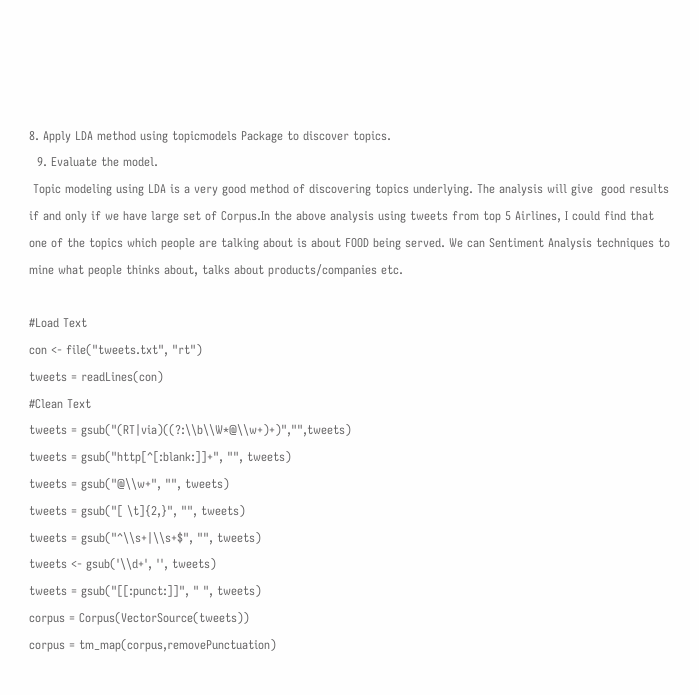8. Apply LDA method using topicmodels Package to discover topics.
  9. Evaluate the model.
 Topic modeling using LDA is a very good method of discovering topics underlying. The analysis will give  good results if and only if we have large set of Corpus.In the above analysis using tweets from top 5 Airlines, I could find that one of the topics which people are talking about is about FOOD being served. We can Sentiment Analysis techniques to mine what people thinks about, talks about products/companies etc.

#Load Text
con <- file("tweets.txt", "rt")
tweets = readLines(con)
#Clean Text
tweets = gsub("(RT|via)((?:\\b\\W*@\\w+)+)","",tweets)
tweets = gsub("http[^[:blank:]]+", "", tweets)
tweets = gsub("@\\w+", "", tweets)
tweets = gsub("[ \t]{2,}", "", tweets)
tweets = gsub("^\\s+|\\s+$", "", tweets)
tweets <- gsub('\\d+', '', tweets)
tweets = gsub("[[:punct:]]", " ", tweets)
corpus = Corpus(VectorSource(tweets))
corpus = tm_map(corpus,removePunctuation)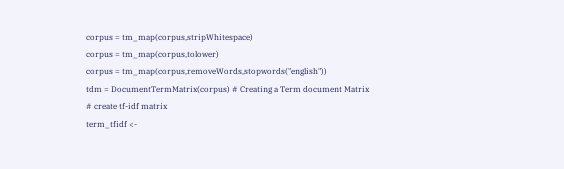corpus = tm_map(corpus,stripWhitespace)
corpus = tm_map(corpus,tolower)
corpus = tm_map(corpus,removeWords,stopwords("english"))
tdm = DocumentTermMatrix(corpus) # Creating a Term document Matrix
# create tf-idf matrix
term_tfidf <-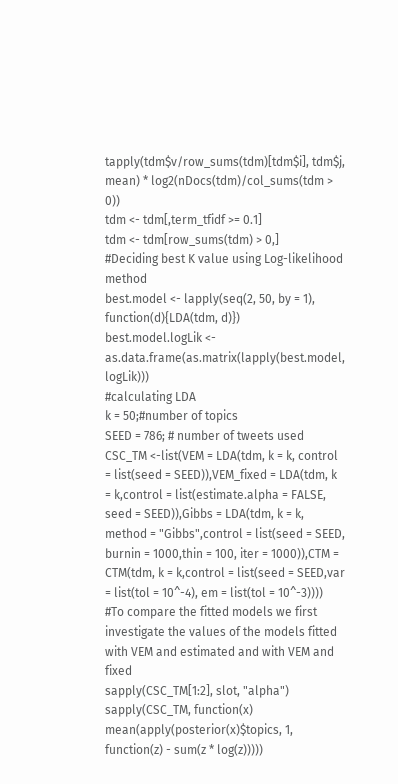tapply(tdm$v/row_sums(tdm)[tdm$i], tdm$j, mean) * log2(nDocs(tdm)/col_sums(tdm > 0))
tdm <- tdm[,term_tfidf >= 0.1]
tdm <- tdm[row_sums(tdm) > 0,]
#Deciding best K value using Log-likelihood method
best.model <- lapply(seq(2, 50, by = 1), function(d){LDA(tdm, d)})
best.model.logLik <- as.data.frame(as.matrix(lapply(best.model, logLik)))
#calculating LDA
k = 50;#number of topics
SEED = 786; # number of tweets used
CSC_TM <-list(VEM = LDA(tdm, k = k, control = list(seed = SEED)),VEM_fixed = LDA(tdm, k = k,control = list(estimate.alpha = FALSE, seed = SEED)),Gibbs = LDA(tdm, k = k, method = "Gibbs",control = list(seed = SEED, burnin = 1000,thin = 100, iter = 1000)),CTM = CTM(tdm, k = k,control = list(seed = SEED,var = list(tol = 10^-4), em = list(tol = 10^-3))))
#To compare the fitted models we first investigate the values of the models fitted with VEM and estimated and with VEM and fixed
sapply(CSC_TM[1:2], slot, "alpha")
sapply(CSC_TM, function(x) mean(apply(posterior(x)$topics, 1, function(z) - sum(z * log(z)))))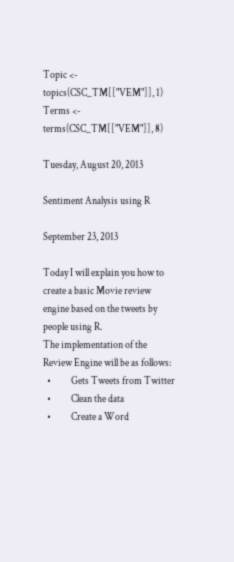Topic <- topics(CSC_TM[["VEM"]], 1)
Terms <- terms(CSC_TM[["VEM"]], 8)

Tuesday, August 20, 2013

Sentiment Analysis using R

September 23, 2013

Today I will explain you how to create a basic Movie review engine based on the tweets by people using R.
The implementation of the Review Engine will be as follows:
  •          Gets Tweets from Twitter
  •          Clean the data
  •          Create a Word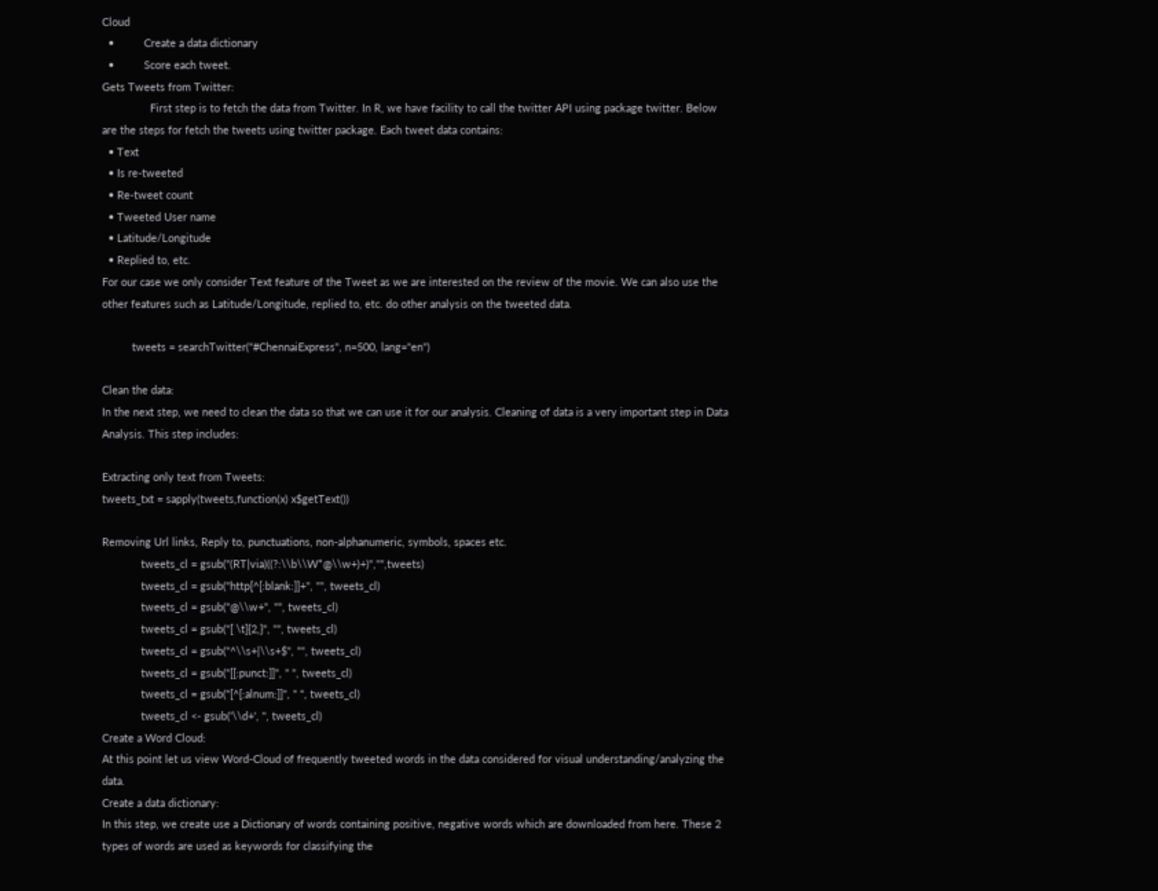Cloud
  •          Create a data dictionary
  •          Score each tweet.
Gets Tweets from Twitter:
                First step is to fetch the data from Twitter. In R, we have facility to call the twitter API using package twitter. Below are the steps for fetch the tweets using twitter package. Each tweet data contains:
  • Text
  • Is re-tweeted
  • Re-tweet count
  • Tweeted User name
  • Latitude/Longitude
  • Replied to, etc.
For our case we only consider Text feature of the Tweet as we are interested on the review of the movie. We can also use the other features such as Latitude/Longitude, replied to, etc. do other analysis on the tweeted data.

          tweets = searchTwitter("#ChennaiExpress", n=500, lang="en")

Clean the data:
In the next step, we need to clean the data so that we can use it for our analysis. Cleaning of data is a very important step in Data Analysis. This step includes:

Extracting only text from Tweets:
tweets_txt = sapply(tweets,function(x) x$getText())

Removing Url links, Reply to, punctuations, non-alphanumeric, symbols, spaces etc.
             tweets_cl = gsub("(RT|via)((?:\\b\\W*@\\w+)+)","",tweets)
             tweets_cl = gsub("http[^[:blank:]]+", "", tweets_cl)
             tweets_cl = gsub("@\\w+", "", tweets_cl)
             tweets_cl = gsub("[ \t]{2,}", "", tweets_cl)
             tweets_cl = gsub("^\\s+|\\s+$", "", tweets_cl)
             tweets_cl = gsub("[[:punct:]]", " ", tweets_cl)
             tweets_cl = gsub("[^[:alnum:]]", " ", tweets_cl)
             tweets_cl <- gsub('\\d+', '', tweets_cl)
Create a Word Cloud:
At this point let us view Word-Cloud of frequently tweeted words in the data considered for visual understanding/analyzing the data.
Create a data dictionary:
In this step, we create use a Dictionary of words containing positive, negative words which are downloaded from here. These 2 types of words are used as keywords for classifying the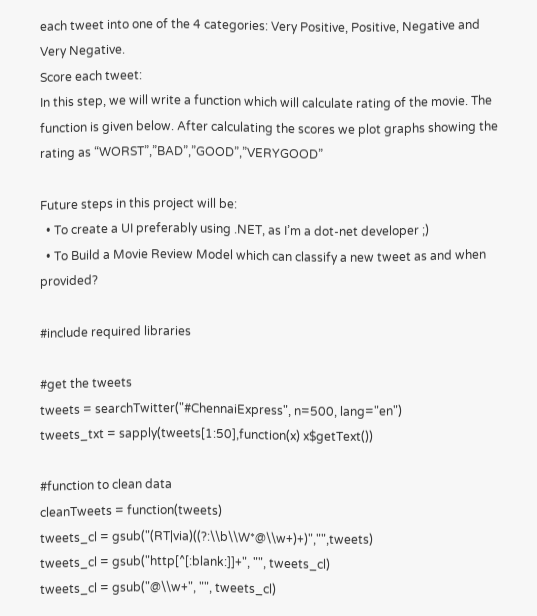each tweet into one of the 4 categories: Very Positive, Positive, Negative and Very Negative.
Score each tweet:
In this step, we will write a function which will calculate rating of the movie. The function is given below. After calculating the scores we plot graphs showing the rating as “WORST”,”BAD”,”GOOD”,”VERYGOOD”

Future steps in this project will be:
  • To create a UI preferably using .NET, as I’m a dot-net developer ;)
  • To Build a Movie Review Model which can classify a new tweet as and when provided?

#include required libraries

#get the tweets
tweets = searchTwitter("#ChennaiExpress", n=500, lang="en")
tweets_txt = sapply(tweets[1:50],function(x) x$getText())

#function to clean data
cleanTweets = function(tweets)
tweets_cl = gsub("(RT|via)((?:\\b\\W*@\\w+)+)","",tweets)
tweets_cl = gsub("http[^[:blank:]]+", "", tweets_cl)
tweets_cl = gsub("@\\w+", "", tweets_cl)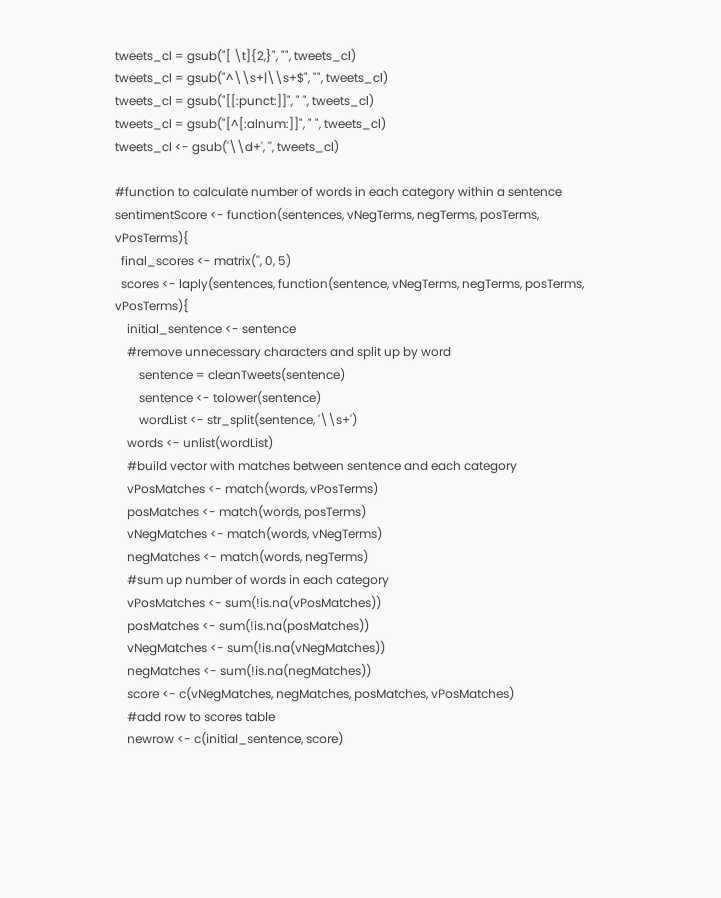tweets_cl = gsub("[ \t]{2,}", "", tweets_cl)
tweets_cl = gsub("^\\s+|\\s+$", "", tweets_cl)
tweets_cl = gsub("[[:punct:]]", " ", tweets_cl)
tweets_cl = gsub("[^[:alnum:]]", " ", tweets_cl)
tweets_cl <- gsub('\\d+', '', tweets_cl)

#function to calculate number of words in each category within a sentence
sentimentScore <- function(sentences, vNegTerms, negTerms, posTerms, vPosTerms){
  final_scores <- matrix('', 0, 5)
  scores <- laply(sentences, function(sentence, vNegTerms, negTerms, posTerms, vPosTerms){
    initial_sentence <- sentence
    #remove unnecessary characters and split up by word
        sentence = cleanTweets(sentence)
        sentence <- tolower(sentence)
        wordList <- str_split(sentence, '\\s+')
    words <- unlist(wordList)
    #build vector with matches between sentence and each category
    vPosMatches <- match(words, vPosTerms)
    posMatches <- match(words, posTerms)
    vNegMatches <- match(words, vNegTerms)
    negMatches <- match(words, negTerms)
    #sum up number of words in each category
    vPosMatches <- sum(!is.na(vPosMatches))
    posMatches <- sum(!is.na(posMatches))
    vNegMatches <- sum(!is.na(vNegMatches))
    negMatches <- sum(!is.na(negMatches))
    score <- c(vNegMatches, negMatches, posMatches, vPosMatches)
    #add row to scores table
    newrow <- c(initial_sentence, score)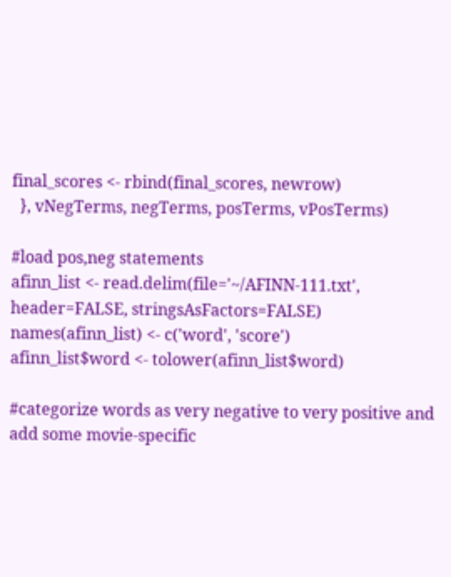final_scores <- rbind(final_scores, newrow)
  }, vNegTerms, negTerms, posTerms, vPosTerms)

#load pos,neg statements
afinn_list <- read.delim(file='~/AFINN-111.txt', header=FALSE, stringsAsFactors=FALSE)
names(afinn_list) <- c('word', 'score')
afinn_list$word <- tolower(afinn_list$word)

#categorize words as very negative to very positive and add some movie-specific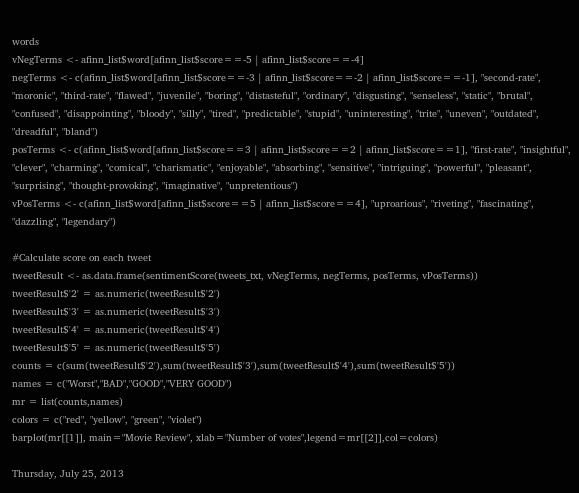words
vNegTerms <- afinn_list$word[afinn_list$score==-5 | afinn_list$score==-4]
negTerms <- c(afinn_list$word[afinn_list$score==-3 | afinn_list$score==-2 | afinn_list$score==-1], "second-rate", "moronic", "third-rate", "flawed", "juvenile", "boring", "distasteful", "ordinary", "disgusting", "senseless", "static", "brutal", "confused", "disappointing", "bloody", "silly", "tired", "predictable", "stupid", "uninteresting", "trite", "uneven", "outdated", "dreadful", "bland")
posTerms <- c(afinn_list$word[afinn_list$score==3 | afinn_list$score==2 | afinn_list$score==1], "first-rate", "insightful", "clever", "charming", "comical", "charismatic", "enjoyable", "absorbing", "sensitive", "intriguing", "powerful", "pleasant", "surprising", "thought-provoking", "imaginative", "unpretentious")
vPosTerms <- c(afinn_list$word[afinn_list$score==5 | afinn_list$score==4], "uproarious", "riveting", "fascinating", "dazzling", "legendary")

#Calculate score on each tweet
tweetResult <- as.data.frame(sentimentScore(tweets_txt, vNegTerms, negTerms, posTerms, vPosTerms))
tweetResult$'2' = as.numeric(tweetResult$'2')
tweetResult$'3' = as.numeric(tweetResult$'3')
tweetResult$'4' = as.numeric(tweetResult$'4')
tweetResult$'5' = as.numeric(tweetResult$'5')
counts = c(sum(tweetResult$'2'),sum(tweetResult$'3'),sum(tweetResult$'4'),sum(tweetResult$'5'))
names = c("Worst","BAD","GOOD","VERY GOOD")
mr = list(counts,names)
colors = c("red", "yellow", "green", "violet")
barplot(mr[[1]], main="Movie Review", xlab="Number of votes",legend=mr[[2]],col=colors)

Thursday, July 25, 2013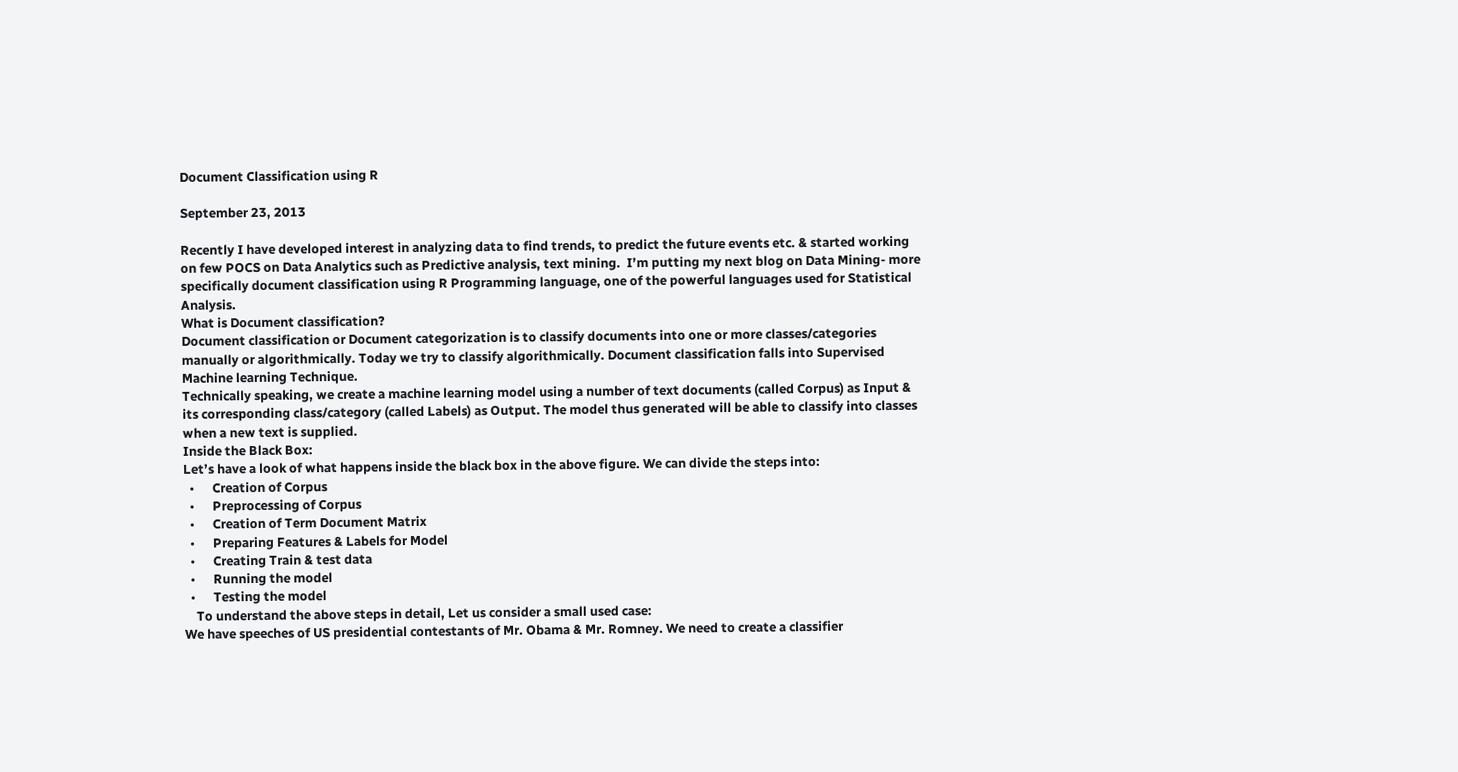Document Classification using R

September 23, 2013

Recently I have developed interest in analyzing data to find trends, to predict the future events etc. & started working on few POCS on Data Analytics such as Predictive analysis, text mining.  I’m putting my next blog on Data Mining- more specifically document classification using R Programming language, one of the powerful languages used for Statistical Analysis.
What is Document classification?
Document classification or Document categorization is to classify documents into one or more classes/categories manually or algorithmically. Today we try to classify algorithmically. Document classification falls into Supervised Machine learning Technique.
Technically speaking, we create a machine learning model using a number of text documents (called Corpus) as Input & its corresponding class/category (called Labels) as Output. The model thus generated will be able to classify into classes when a new text is supplied.
Inside the Black Box:
Let’s have a look of what happens inside the black box in the above figure. We can divide the steps into:
  •      Creation of Corpus
  •      Preprocessing of Corpus
  •      Creation of Term Document Matrix
  •      Preparing Features & Labels for Model
  •      Creating Train & test data
  •      Running the model
  •      Testing the model
    To understand the above steps in detail, Let us consider a small used case:
We have speeches of US presidential contestants of Mr. Obama & Mr. Romney. We need to create a classifier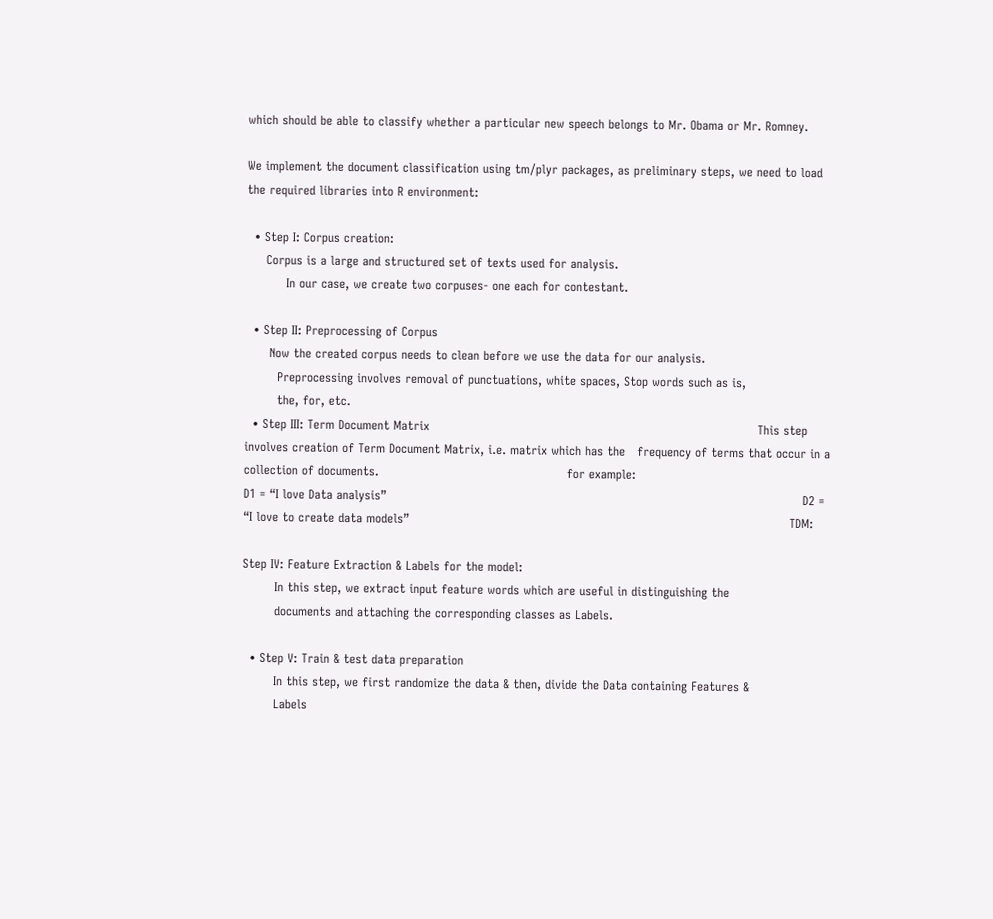which should be able to classify whether a particular new speech belongs to Mr. Obama or Mr. Romney.

We implement the document classification using tm/plyr packages, as preliminary steps, we need to load the required libraries into R environment:

  • Step I: Corpus creation:
     Corpus is a large and structured set of texts used for analysis.
          In our case, we create two corpuses- one each for contestant.

  • Step II: Preprocessing of Corpus
      Now the created corpus needs to clean before we use the data for our analysis.
        Preprocessing involves removal of punctuations, white spaces, Stop words such as is,
        the, for, etc.
  • Step III: Term Document Matrix                                                                                  This step involves creation of Term Document Matrix, i.e. matrix which has the   frequency of terms that occur in a collection of documents.                                               for example:                                                                                                                                     D1 = “I love Data analysis”                                                                                                        D2 = “I love to create data models”                                                                                               TDM:

Step IV: Feature Extraction & Labels for the model:
        In this step, we extract input feature words which are useful in distinguishing the
        documents and attaching the corresponding classes as Labels.

  • Step V: Train & test data preparation
        In this step, we first randomize the data & then, divide the Data containing Features &
        Labels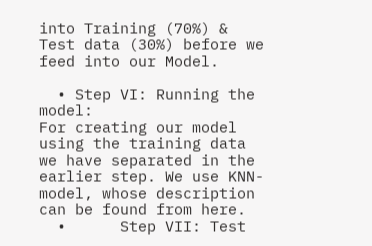into Training (70%) & Test data (30%) before we feed into our Model.

  • Step VI: Running the model:                                                                                        For creating our model using the training data we have separated in the earlier step. We use KNN-model, whose description can be found from here.
  •      Step VII: Test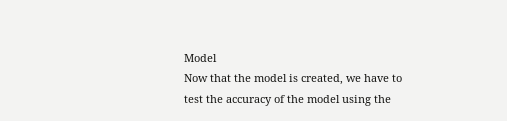Model                                                                                                  Now that the model is created, we have to test the accuracy of the model using the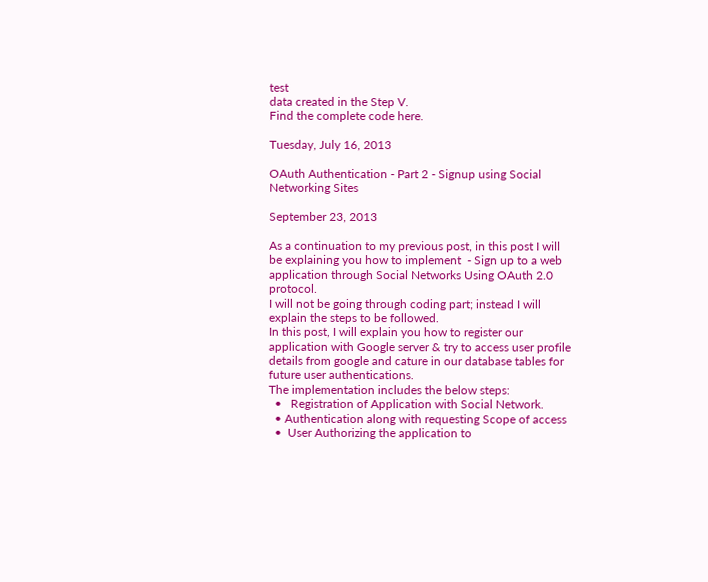test                                                                                                                                                  data created in the Step V.
Find the complete code here.

Tuesday, July 16, 2013

OAuth Authentication - Part 2 - Signup using Social Networking Sites

September 23, 2013

As a continuation to my previous post, in this post I will be explaining you how to implement  - Sign up to a web application through Social Networks Using OAuth 2.0 protocol.
I will not be going through coding part; instead I will explain the steps to be followed.
In this post, I will explain you how to register our application with Google server & try to access user profile details from google and cature in our database tables for future user authentications.
The implementation includes the below steps:
  •   Registration of Application with Social Network.
  • Authentication along with requesting Scope of access
  •  User Authorizing the application to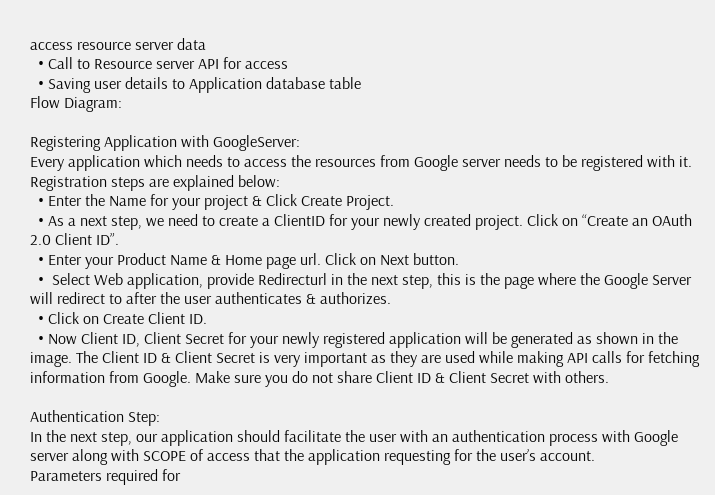access resource server data
  • Call to Resource server API for access
  • Saving user details to Application database table
Flow Diagram:

Registering Application with GoogleServer:
Every application which needs to access the resources from Google server needs to be registered with it.
Registration steps are explained below:
  • Enter the Name for your project & Click Create Project.
  • As a next step, we need to create a ClientID for your newly created project. Click on “Create an OAuth 2.0 Client ID”.
  • Enter your Product Name & Home page url. Click on Next button.
  •  Select Web application, provide Redirecturl in the next step, this is the page where the Google Server will redirect to after the user authenticates & authorizes.
  • Click on Create Client ID.
  • Now Client ID, Client Secret for your newly registered application will be generated as shown in the image. The Client ID & Client Secret is very important as they are used while making API calls for fetching information from Google. Make sure you do not share Client ID & Client Secret with others.

Authentication Step:
In the next step, our application should facilitate the user with an authentication process with Google server along with SCOPE of access that the application requesting for the user’s account.
Parameters required for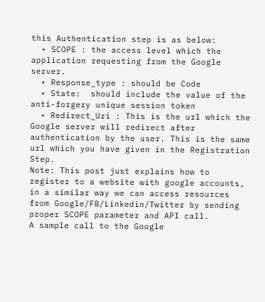this Authentication step is as below:
  • SCOPE : the access level which the application requesting from the Google server.
  • Response_type : should be Code
  • State:  should include the value of the anti-forgery unique session token
  • Redirect_Uri : This is the url which the Google server will redirect after authentication by the user. This is the same url which you have given in the Registration Step.
Note: This post just explains how to register to a website with google accounts, in a similar way we can access resources from Google/FB/Linkedin/Twitter by sending proper SCOPE parameter and API call.
A sample call to the Google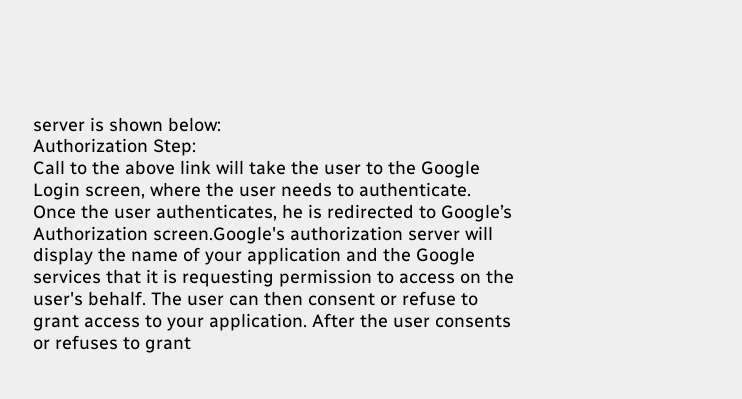server is shown below:
Authorization Step:
Call to the above link will take the user to the Google Login screen, where the user needs to authenticate. Once the user authenticates, he is redirected to Google’s Authorization screen.Google's authorization server will display the name of your application and the Google services that it is requesting permission to access on the user's behalf. The user can then consent or refuse to grant access to your application. After the user consents or refuses to grant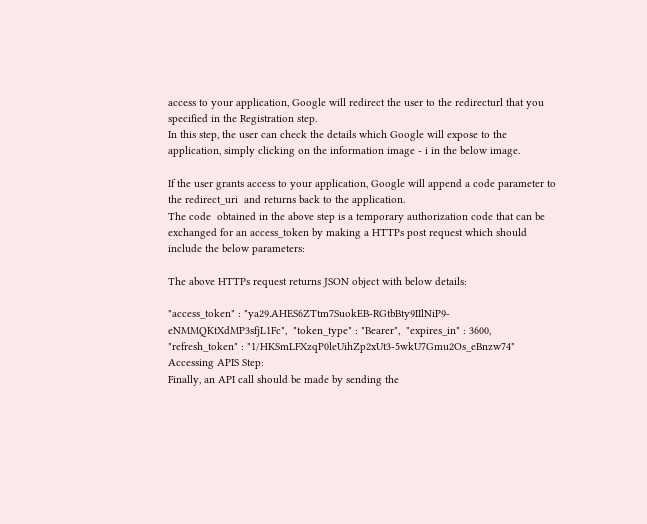access to your application, Google will redirect the user to the redirecturl that you specified in the Registration step.
In this step, the user can check the details which Google will expose to the application, simply clicking on the information image - i in the below image.

If the user grants access to your application, Google will append a code parameter to the redirect_uri  and returns back to the application.
The code  obtained in the above step is a temporary authorization code that can be exchanged for an access_token by making a HTTPs post request which should include the below parameters:

The above HTTPs request returns JSON object with below details:

"access_token" : "ya29.AHES6ZTtm7SuokEB-RGtbBty9IIlNiP9-     eNMMQKtXdMP3sfjL1Fc",  "token_type" : "Bearer",  "expires_in" : 3600,  "refresh_token" : "1/HKSmLFXzqP0leUihZp2xUt3-5wkU7Gmu2Os_eBnzw74"
Accessing APIS Step:
Finally, an API call should be made by sending the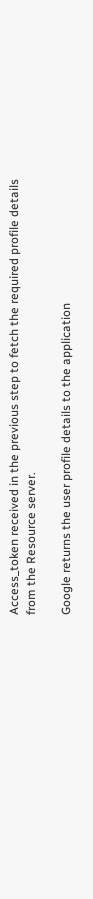Access_token received in the previous step to fetch the required profile details from the Resource server.

Google returns the user profile details to the application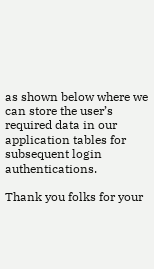as shown below where we can store the user’s required data in our application tables for subsequent login authentications.

Thank you folks for your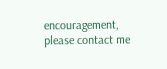encouragement, please contact me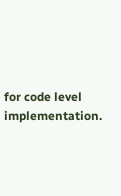for code level implementation.